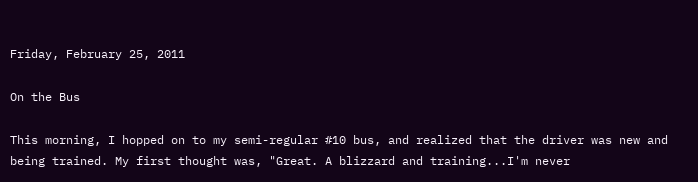Friday, February 25, 2011

On the Bus

This morning, I hopped on to my semi-regular #10 bus, and realized that the driver was new and being trained. My first thought was, "Great. A blizzard and training...I'm never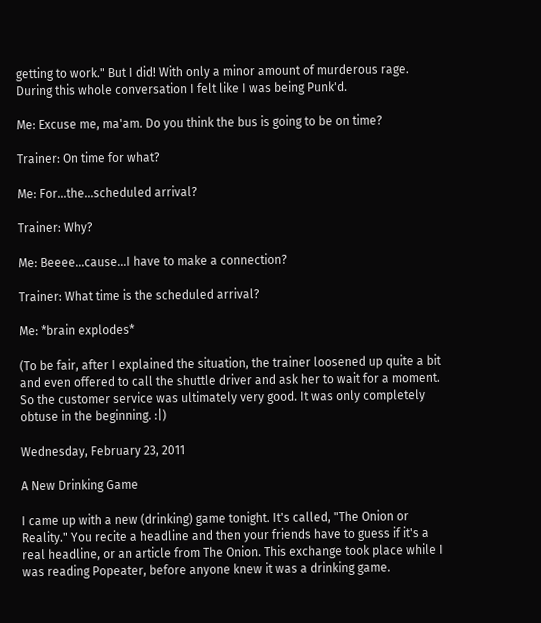getting to work." But I did! With only a minor amount of murderous rage. During this whole conversation I felt like I was being Punk'd.

Me: Excuse me, ma'am. Do you think the bus is going to be on time?

Trainer: On time for what?

Me: For...the...scheduled arrival?

Trainer: Why?

Me: Beeee...cause...I have to make a connection?

Trainer: What time is the scheduled arrival?

Me: *brain explodes*

(To be fair, after I explained the situation, the trainer loosened up quite a bit and even offered to call the shuttle driver and ask her to wait for a moment. So the customer service was ultimately very good. It was only completely obtuse in the beginning. :|)

Wednesday, February 23, 2011

A New Drinking Game

I came up with a new (drinking) game tonight. It's called, "The Onion or Reality." You recite a headline and then your friends have to guess if it's a real headline, or an article from The Onion. This exchange took place while I was reading Popeater, before anyone knew it was a drinking game.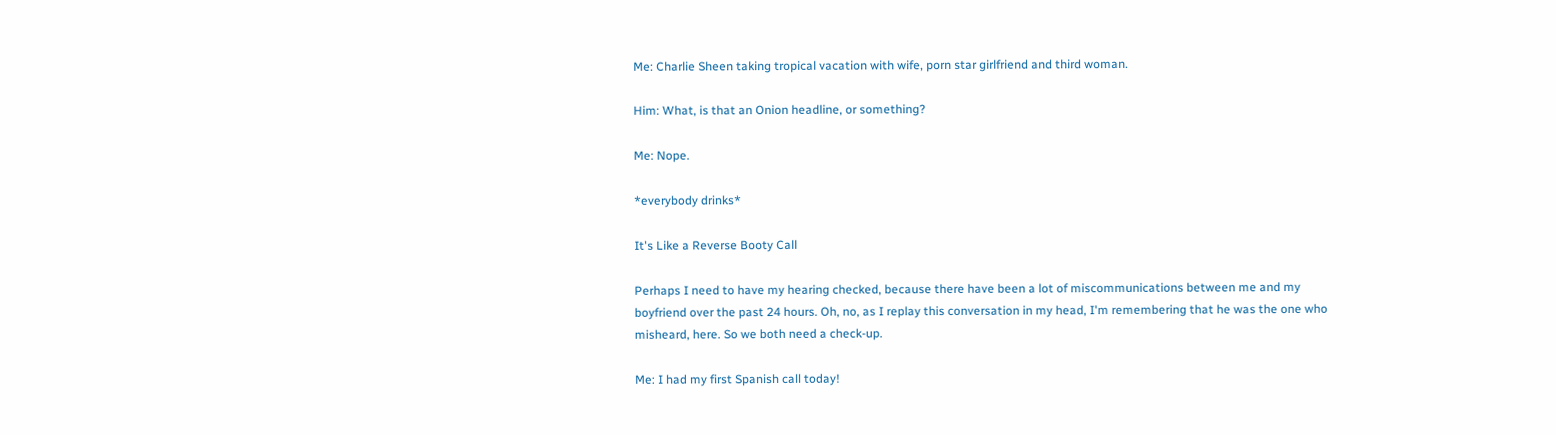Me: Charlie Sheen taking tropical vacation with wife, porn star girlfriend and third woman.

Him: What, is that an Onion headline, or something?

Me: Nope.

*everybody drinks*

It's Like a Reverse Booty Call

Perhaps I need to have my hearing checked, because there have been a lot of miscommunications between me and my boyfriend over the past 24 hours. Oh, no, as I replay this conversation in my head, I'm remembering that he was the one who misheard, here. So we both need a check-up.

Me: I had my first Spanish call today!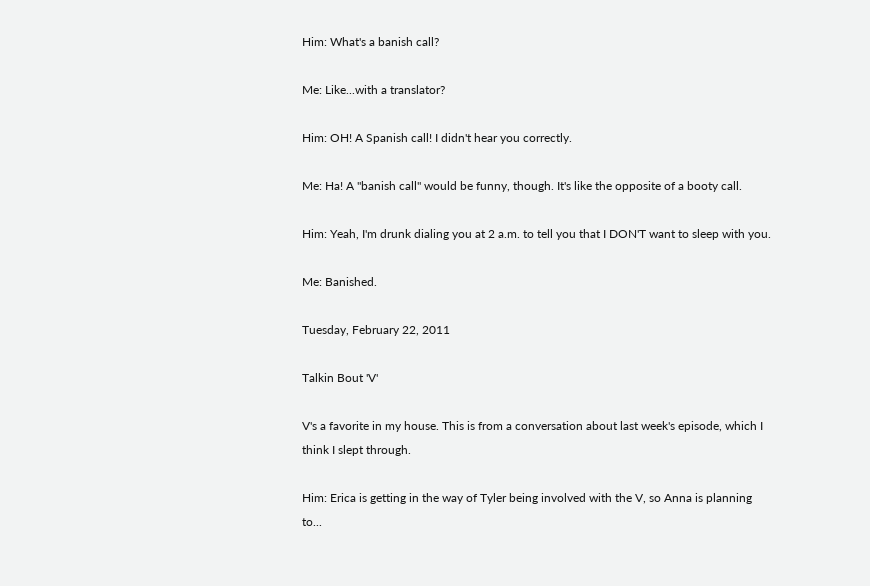Him: What's a banish call?

Me: Like...with a translator?

Him: OH! A Spanish call! I didn't hear you correctly.

Me: Ha! A "banish call" would be funny, though. It's like the opposite of a booty call.

Him: Yeah, I'm drunk dialing you at 2 a.m. to tell you that I DON'T want to sleep with you.

Me: Banished.

Tuesday, February 22, 2011

Talkin Bout 'V'

V's a favorite in my house. This is from a conversation about last week's episode, which I think I slept through.

Him: Erica is getting in the way of Tyler being involved with the V, so Anna is planning to...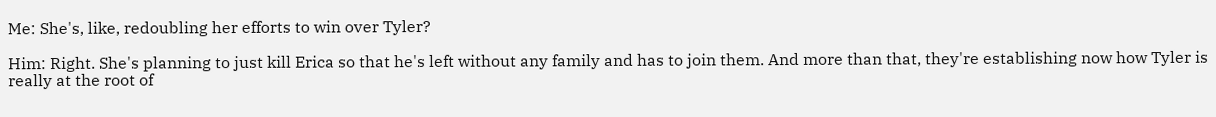Me: She's, like, redoubling her efforts to win over Tyler?

Him: Right. She's planning to just kill Erica so that he's left without any family and has to join them. And more than that, they're establishing now how Tyler is really at the root of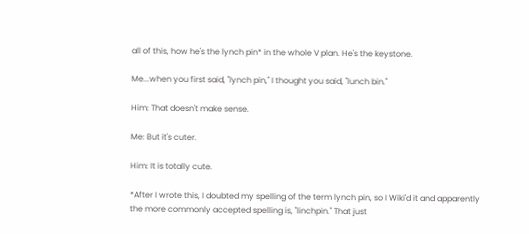all of this, how he's the lynch pin* in the whole V plan. He's the keystone.

Me...when you first said, "lynch pin," I thought you said, "lunch bin."

Him: That doesn't make sense.

Me: But it's cuter.

Him: It is totally cute.

*After I wrote this, I doubted my spelling of the term lynch pin, so I Wiki'd it and apparently the more commonly accepted spelling is, "linchpin." That just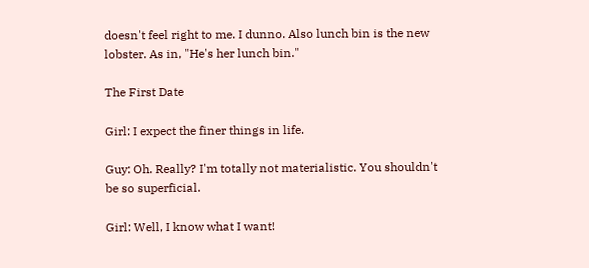doesn't feel right to me. I dunno. Also lunch bin is the new lobster. As in, "He's her lunch bin."

The First Date

Girl: I expect the finer things in life.

Guy: Oh. Really? I'm totally not materialistic. You shouldn't be so superficial.

Girl: Well, I know what I want!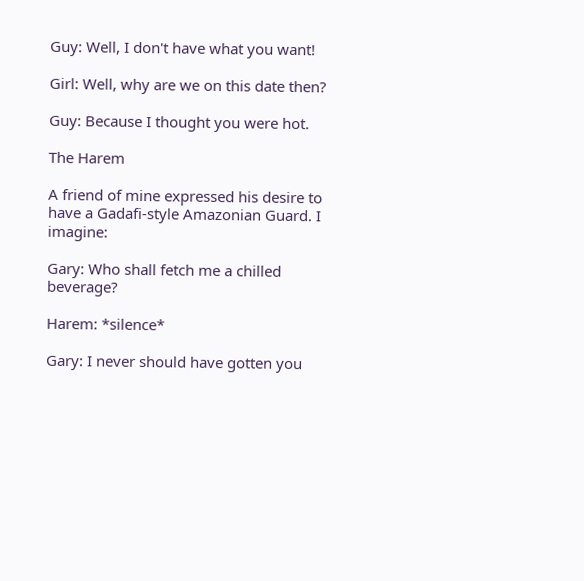Guy: Well, I don't have what you want!

Girl: Well, why are we on this date then?

Guy: Because I thought you were hot.

The Harem

A friend of mine expressed his desire to have a Gadafi-style Amazonian Guard. I imagine:

Gary: Who shall fetch me a chilled beverage?

Harem: *silence*

Gary: I never should have gotten you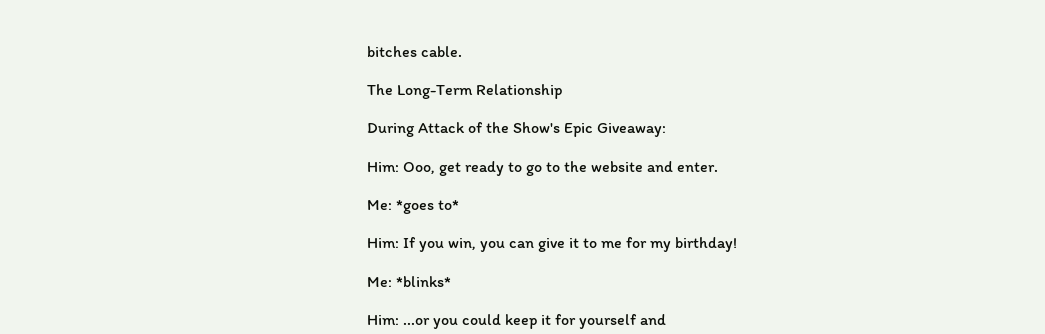bitches cable.

The Long-Term Relationship

During Attack of the Show's Epic Giveaway:

Him: Ooo, get ready to go to the website and enter.

Me: *goes to*

Him: If you win, you can give it to me for my birthday!

Me: *blinks*

Him: ...or you could keep it for yourself and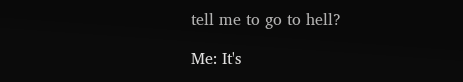tell me to go to hell?

Me: It's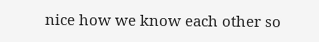nice how we know each other so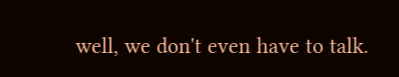well, we don't even have to talk.